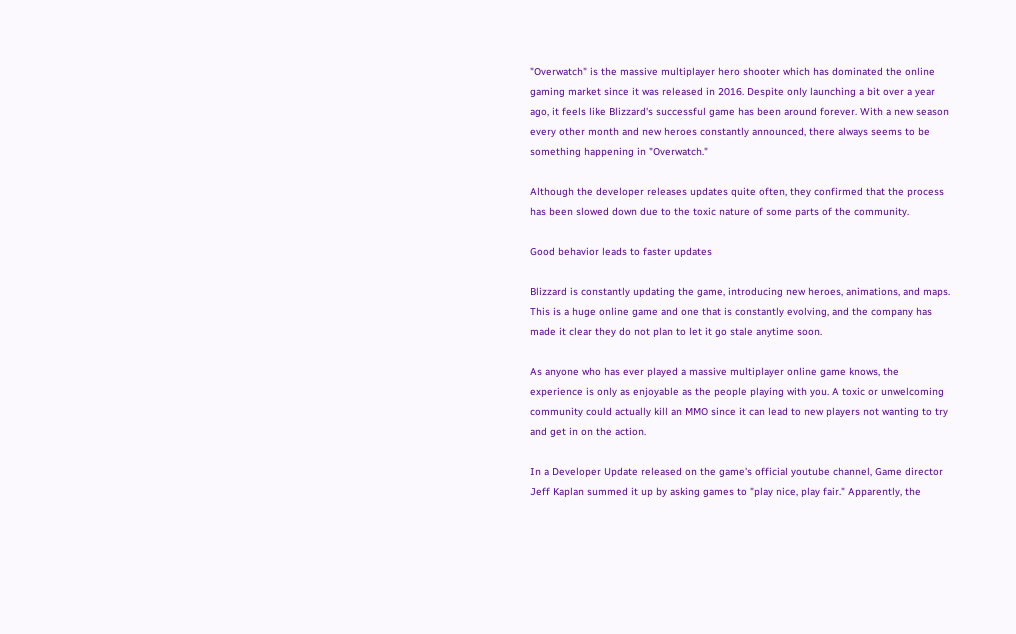"Overwatch" is the massive multiplayer hero shooter which has dominated the online gaming market since it was released in 2016. Despite only launching a bit over a year ago, it feels like Blizzard's successful game has been around forever. With a new season every other month and new heroes constantly announced, there always seems to be something happening in "Overwatch."

Although the developer releases updates quite often, they confirmed that the process has been slowed down due to the toxic nature of some parts of the community.

Good behavior leads to faster updates

Blizzard is constantly updating the game, introducing new heroes, animations, and maps. This is a huge online game and one that is constantly evolving, and the company has made it clear they do not plan to let it go stale anytime soon.

As anyone who has ever played a massive multiplayer online game knows, the experience is only as enjoyable as the people playing with you. A toxic or unwelcoming community could actually kill an MMO since it can lead to new players not wanting to try and get in on the action.

In a Developer Update released on the game's official youtube channel, Game director Jeff Kaplan summed it up by asking games to "play nice, play fair." Apparently, the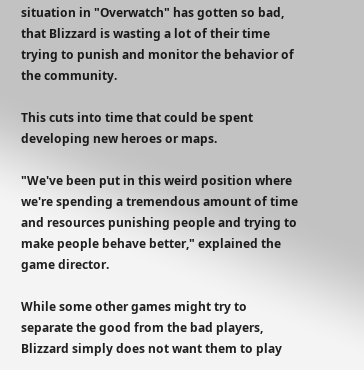situation in "Overwatch" has gotten so bad, that Blizzard is wasting a lot of their time trying to punish and monitor the behavior of the community.

This cuts into time that could be spent developing new heroes or maps.

"We've been put in this weird position where we're spending a tremendous amount of time and resources punishing people and trying to make people behave better," explained the game director.

While some other games might try to separate the good from the bad players, Blizzard simply does not want them to play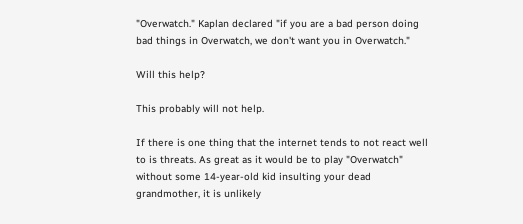"Overwatch." Kaplan declared "if you are a bad person doing bad things in Overwatch, we don't want you in Overwatch."

Will this help?

This probably will not help.

If there is one thing that the internet tends to not react well to is threats. As great as it would be to play "Overwatch" without some 14-year-old kid insulting your dead grandmother, it is unlikely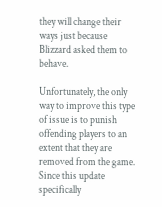they will change their ways just because Blizzard asked them to behave.

Unfortunately, the only way to improve this type of issue is to punish offending players to an extent that they are removed from the game. Since this update specifically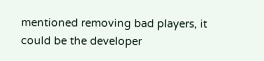mentioned removing bad players, it could be the developer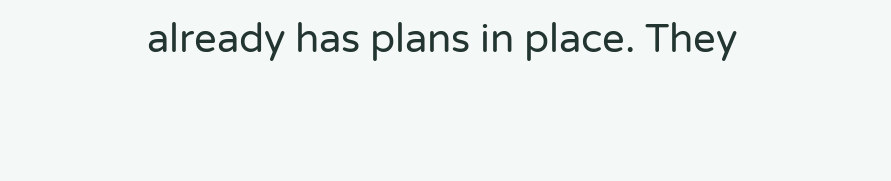already has plans in place. They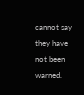cannot say they have not been warned.